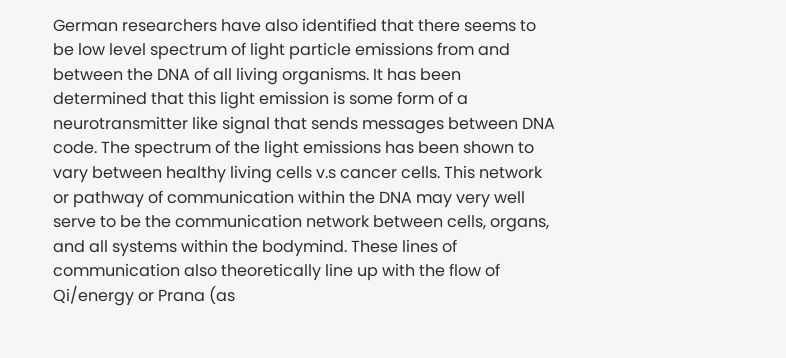German researchers have also identified that there seems to be low level spectrum of light particle emissions from and between the DNA of all living organisms. It has been determined that this light emission is some form of a neurotransmitter like signal that sends messages between DNA code. The spectrum of the light emissions has been shown to vary between healthy living cells v.s cancer cells. This network or pathway of communication within the DNA may very well serve to be the communication network between cells, organs, and all systems within the bodymind. These lines of communication also theoretically line up with the flow of Qi/energy or Prana (as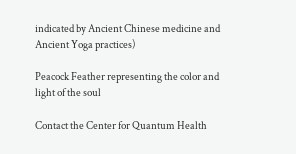indicated by Ancient Chinese medicine and Ancient Yoga practices)

Peacock Feather representing the color and light of the soul

Contact the Center for Quantum Health